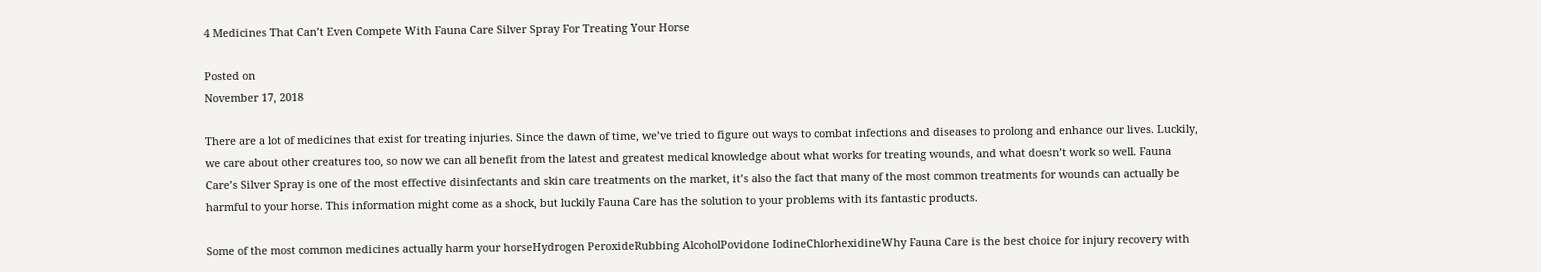4 Medicines That Can’t Even Compete With Fauna Care Silver Spray For Treating Your Horse

Posted on
November 17, 2018

There are a lot of medicines that exist for treating injuries. Since the dawn of time, we’ve tried to figure out ways to combat infections and diseases to prolong and enhance our lives. Luckily, we care about other creatures too, so now we can all benefit from the latest and greatest medical knowledge about what works for treating wounds, and what doesn’t work so well. Fauna Care’s Silver Spray is one of the most effective disinfectants and skin care treatments on the market, it’s also the fact that many of the most common treatments for wounds can actually be harmful to your horse. This information might come as a shock, but luckily Fauna Care has the solution to your problems with its fantastic products.

Some of the most common medicines actually harm your horseHydrogen PeroxideRubbing AlcoholPovidone IodineChlorhexidineWhy Fauna Care is the best choice for injury recovery with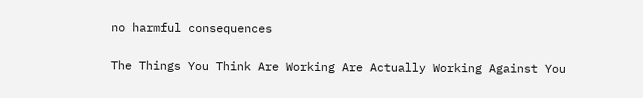no harmful consequences

The Things You Think Are Working Are Actually Working Against You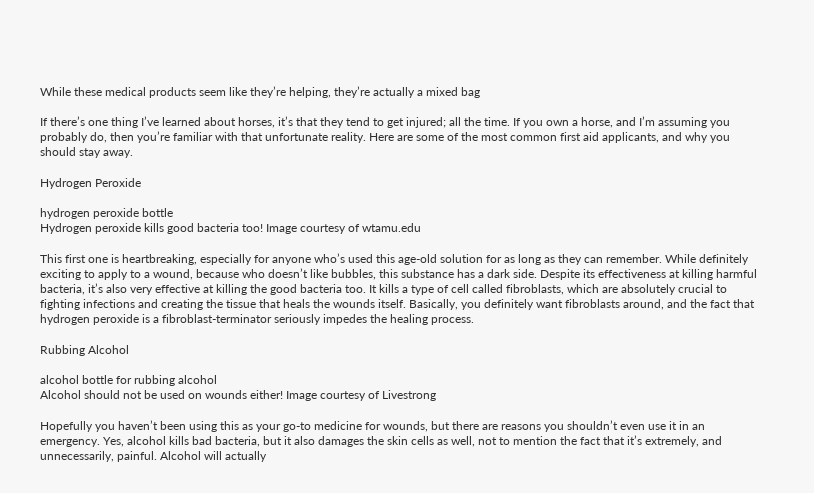While these medical products seem like they’re helping, they’re actually a mixed bag

If there’s one thing I’ve learned about horses, it’s that they tend to get injured; all the time. If you own a horse, and I’m assuming you probably do, then you’re familiar with that unfortunate reality. Here are some of the most common first aid applicants, and why you should stay away.

Hydrogen Peroxide

hydrogen peroxide bottle
Hydrogen peroxide kills good bacteria too! Image courtesy of wtamu.edu

This first one is heartbreaking, especially for anyone who’s used this age-old solution for as long as they can remember. While definitely exciting to apply to a wound, because who doesn’t like bubbles, this substance has a dark side. Despite its effectiveness at killing harmful bacteria, it’s also very effective at killing the good bacteria too. It kills a type of cell called fibroblasts, which are absolutely crucial to fighting infections and creating the tissue that heals the wounds itself. Basically, you definitely want fibroblasts around, and the fact that hydrogen peroxide is a fibroblast-terminator seriously impedes the healing process.

Rubbing Alcohol

alcohol bottle for rubbing alcohol
Alcohol should not be used on wounds either! Image courtesy of Livestrong

Hopefully you haven’t been using this as your go-to medicine for wounds, but there are reasons you shouldn’t even use it in an emergency. Yes, alcohol kills bad bacteria, but it also damages the skin cells as well, not to mention the fact that it’s extremely, and unnecessarily, painful. Alcohol will actually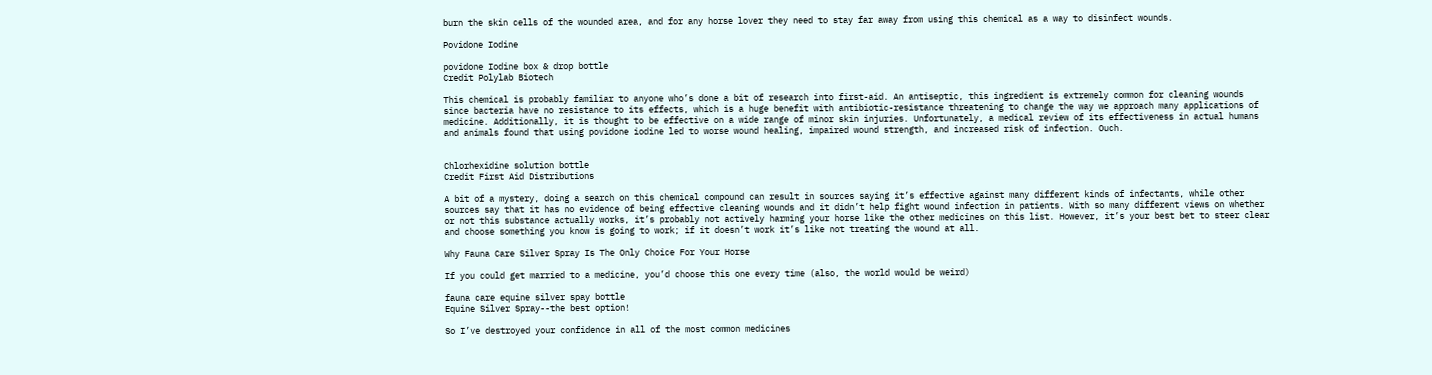burn the skin cells of the wounded area, and for any horse lover they need to stay far away from using this chemical as a way to disinfect wounds.

Povidone Iodine

povidone Iodine box & drop bottle
Credit Polylab Biotech

This chemical is probably familiar to anyone who’s done a bit of research into first-aid. An antiseptic, this ingredient is extremely common for cleaning wounds since bacteria have no resistance to its effects, which is a huge benefit with antibiotic-resistance threatening to change the way we approach many applications of medicine. Additionally, it is thought to be effective on a wide range of minor skin injuries. Unfortunately, a medical review of its effectiveness in actual humans and animals found that using povidone iodine led to worse wound healing, impaired wound strength, and increased risk of infection. Ouch.


Chlorhexidine solution bottle
Credit First Aid Distributions

A bit of a mystery, doing a search on this chemical compound can result in sources saying it’s effective against many different kinds of infectants, while other sources say that it has no evidence of being effective cleaning wounds and it didn’t help fight wound infection in patients. With so many different views on whether or not this substance actually works, it’s probably not actively harming your horse like the other medicines on this list. However, it’s your best bet to steer clear and choose something you know is going to work; if it doesn’t work it’s like not treating the wound at all.

Why Fauna Care Silver Spray Is The Only Choice For Your Horse

If you could get married to a medicine, you’d choose this one every time (also, the world would be weird)

fauna care equine silver spay bottle
Equine Silver Spray--the best option!

So I’ve destroyed your confidence in all of the most common medicines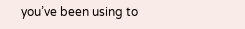you’ve been using to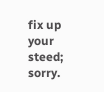fix up your steed; sorry.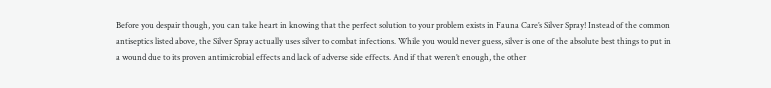Before you despair though, you can take heart in knowing that the perfect solution to your problem exists in Fauna Care’s Silver Spray! Instead of the common antiseptics listed above, the Silver Spray actually uses silver to combat infections. While you would never guess, silver is one of the absolute best things to put in a wound due to its proven antimicrobial effects and lack of adverse side effects. And if that weren’t enough, the other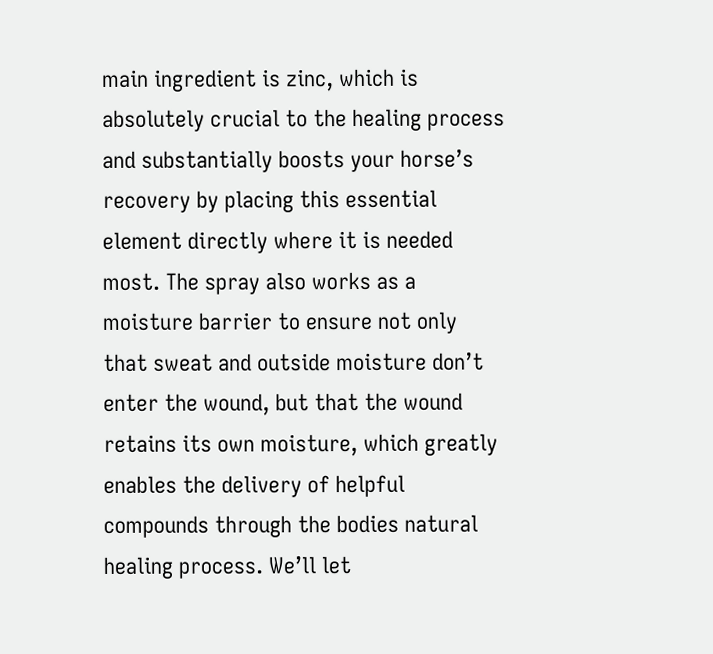main ingredient is zinc, which is absolutely crucial to the healing process and substantially boosts your horse’s recovery by placing this essential element directly where it is needed most. The spray also works as a moisture barrier to ensure not only that sweat and outside moisture don’t enter the wound, but that the wound retains its own moisture, which greatly enables the delivery of helpful compounds through the bodies natural healing process. We’ll let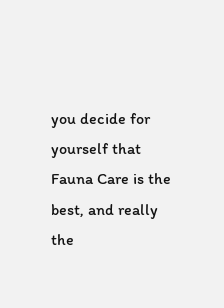you decide for yourself that Fauna Care is the best, and really the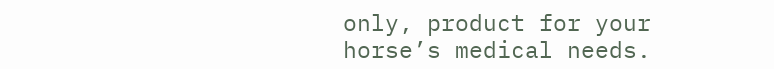only, product for your horse’s medical needs.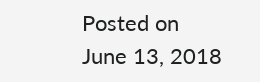Posted on
June 13, 2018